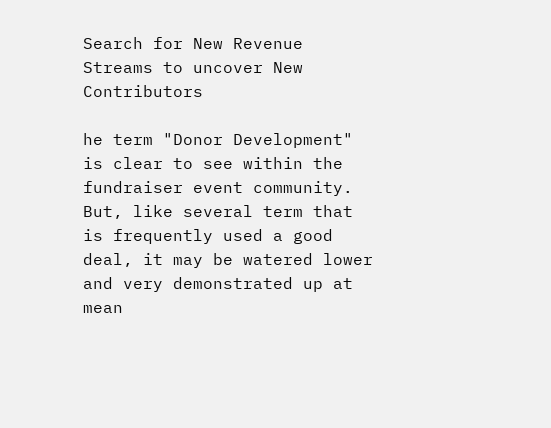Search for New Revenue Streams to uncover New Contributors

he term "Donor Development" is clear to see within the fundraiser event community. But, like several term that is frequently used a good deal, it may be watered lower and very demonstrated up at mean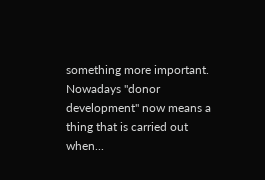something more important. Nowadays "donor development" now means a thing that is carried out when...